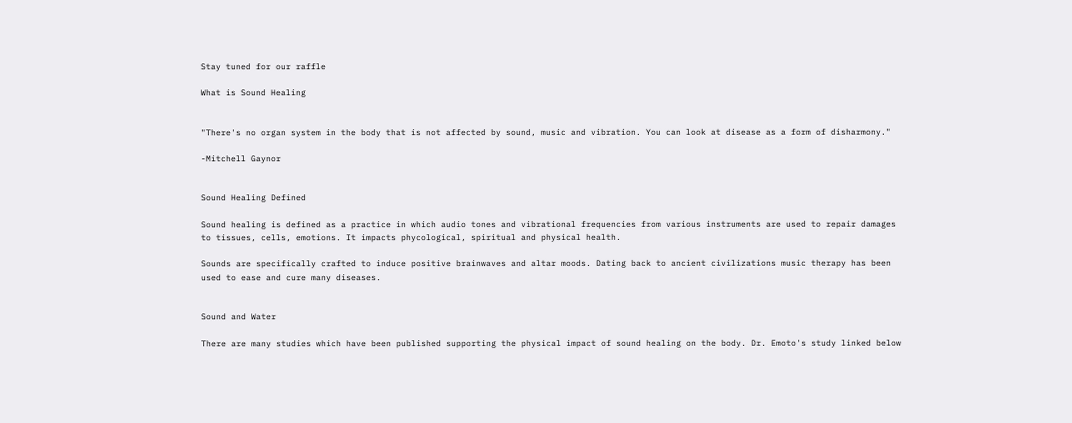Stay tuned for our raffle

What is Sound Healing


"There's no organ system in the body that is not affected by sound, music and vibration. You can look at disease as a form of disharmony."

-Mitchell Gaynor


Sound Healing Defined

Sound healing is defined as a practice in which audio tones and vibrational frequencies from various instruments are used to repair damages to tissues, cells, emotions. It impacts phycological, spiritual and physical health.

Sounds are specifically crafted to induce positive brainwaves and altar moods. Dating back to ancient civilizations music therapy has been used to ease and cure many diseases.


Sound and Water

There are many studies which have been published supporting the physical impact of sound healing on the body. Dr. Emoto's study linked below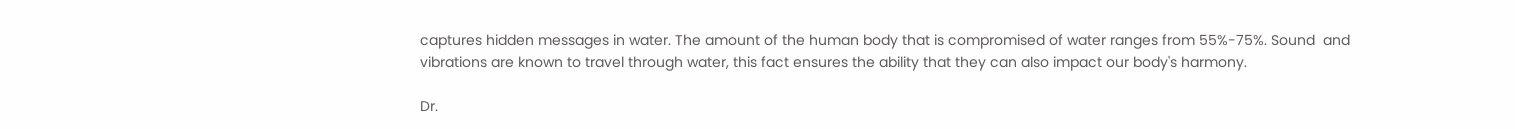captures hidden messages in water. The amount of the human body that is compromised of water ranges from 55%-75%. Sound  and vibrations are known to travel through water, this fact ensures the ability that they can also impact our body's harmony.

Dr.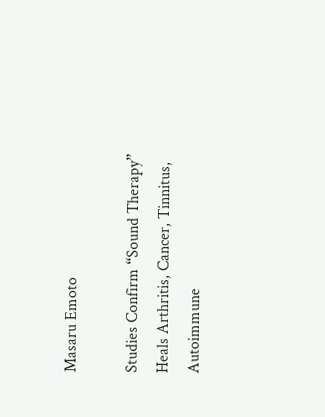Masaru Emoto

Studies Confirm “Sound Therapy” Heals Arthritis, Cancer, Tinnitus, Autoimmune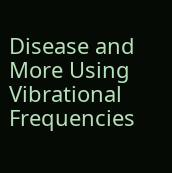Disease and More Using Vibrational Frequencies